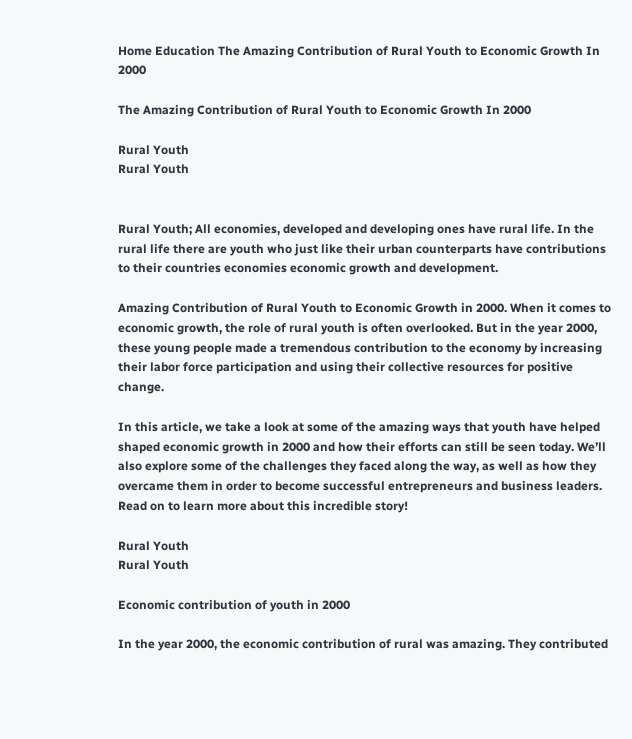Home Education The Amazing Contribution of Rural Youth to Economic Growth In 2000

The Amazing Contribution of Rural Youth to Economic Growth In 2000

Rural Youth
Rural Youth


Rural Youth; All economies, developed and developing ones have rural life. In the rural life there are youth who just like their urban counterparts have contributions to their countries economies economic growth and development.

Amazing Contribution of Rural Youth to Economic Growth in 2000. When it comes to economic growth, the role of rural youth is often overlooked. But in the year 2000, these young people made a tremendous contribution to the economy by increasing their labor force participation and using their collective resources for positive change.

In this article, we take a look at some of the amazing ways that youth have helped shaped economic growth in 2000 and how their efforts can still be seen today. We’ll also explore some of the challenges they faced along the way, as well as how they overcame them in order to become successful entrepreneurs and business leaders. Read on to learn more about this incredible story!

Rural Youth
Rural Youth

Economic contribution of youth in 2000

In the year 2000, the economic contribution of rural was amazing. They contributed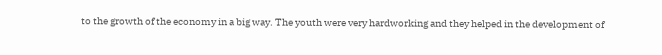to the growth of the economy in a big way. The youth were very hardworking and they helped in the development of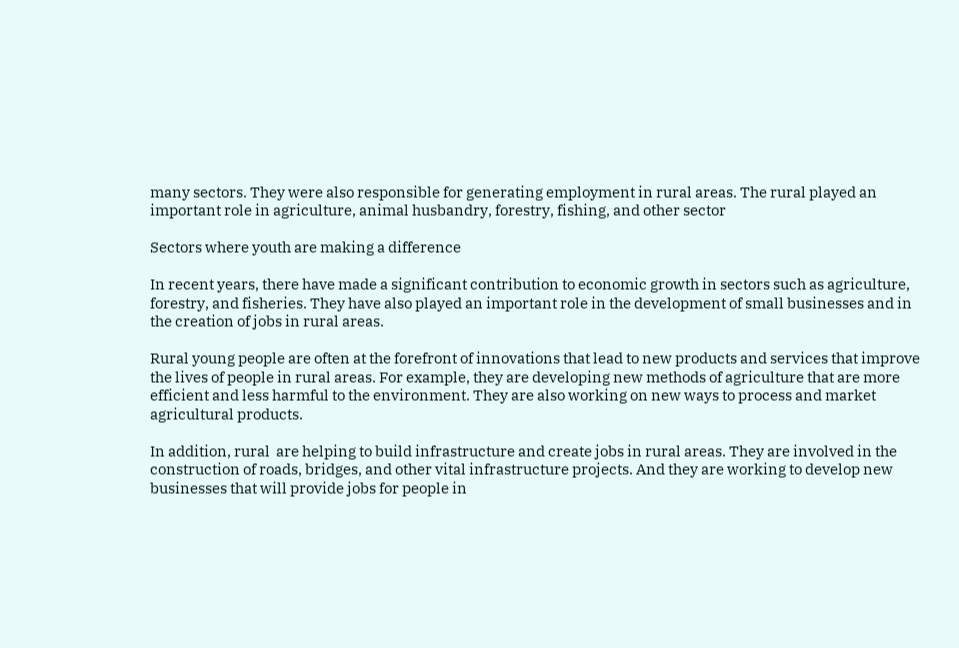many sectors. They were also responsible for generating employment in rural areas. The rural played an important role in agriculture, animal husbandry, forestry, fishing, and other sector

Sectors where youth are making a difference

In recent years, there have made a significant contribution to economic growth in sectors such as agriculture, forestry, and fisheries. They have also played an important role in the development of small businesses and in the creation of jobs in rural areas.

Rural young people are often at the forefront of innovations that lead to new products and services that improve the lives of people in rural areas. For example, they are developing new methods of agriculture that are more efficient and less harmful to the environment. They are also working on new ways to process and market agricultural products.

In addition, rural  are helping to build infrastructure and create jobs in rural areas. They are involved in the construction of roads, bridges, and other vital infrastructure projects. And they are working to develop new businesses that will provide jobs for people in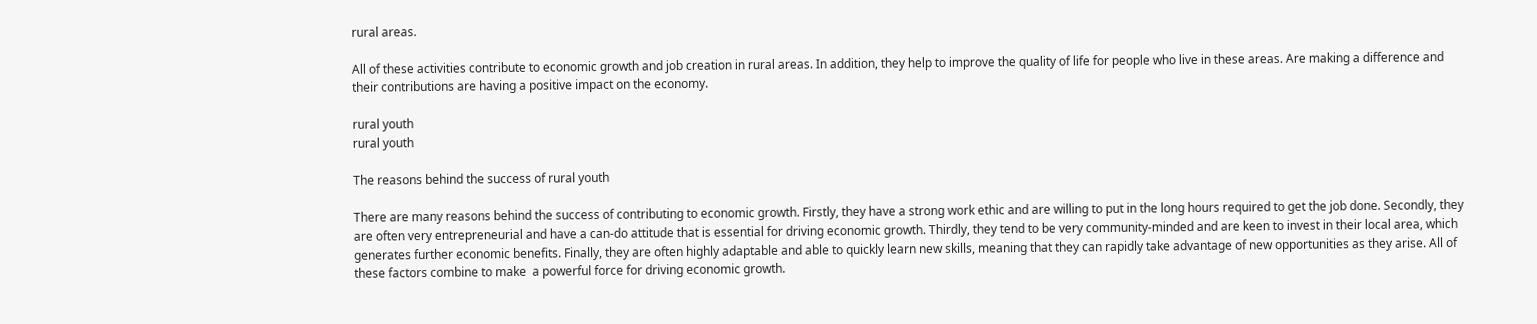rural areas.

All of these activities contribute to economic growth and job creation in rural areas. In addition, they help to improve the quality of life for people who live in these areas. Are making a difference and their contributions are having a positive impact on the economy.

rural youth
rural youth

The reasons behind the success of rural youth

There are many reasons behind the success of contributing to economic growth. Firstly, they have a strong work ethic and are willing to put in the long hours required to get the job done. Secondly, they are often very entrepreneurial and have a can-do attitude that is essential for driving economic growth. Thirdly, they tend to be very community-minded and are keen to invest in their local area, which generates further economic benefits. Finally, they are often highly adaptable and able to quickly learn new skills, meaning that they can rapidly take advantage of new opportunities as they arise. All of these factors combine to make  a powerful force for driving economic growth.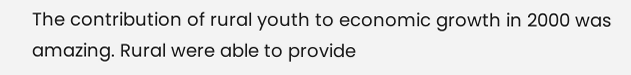The contribution of rural youth to economic growth in 2000 was amazing. Rural were able to provide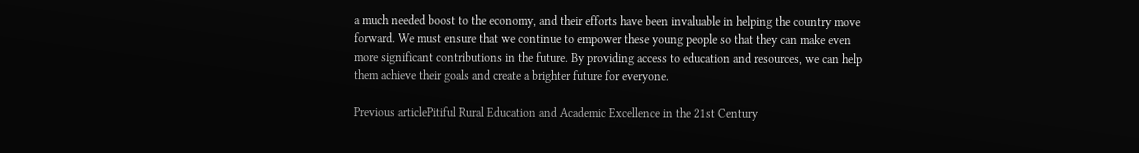a much needed boost to the economy, and their efforts have been invaluable in helping the country move forward. We must ensure that we continue to empower these young people so that they can make even more significant contributions in the future. By providing access to education and resources, we can help them achieve their goals and create a brighter future for everyone.

Previous articlePitiful Rural Education and Academic Excellence in the 21st Century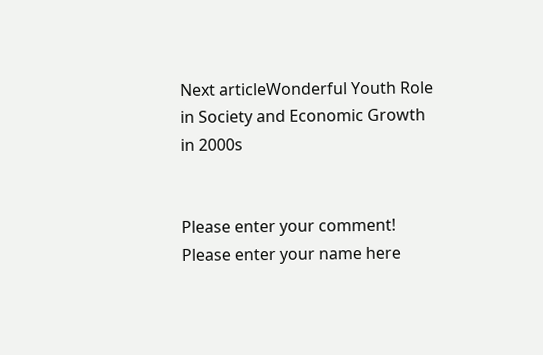Next articleWonderful Youth Role in Society and Economic Growth in 2000s


Please enter your comment!
Please enter your name here